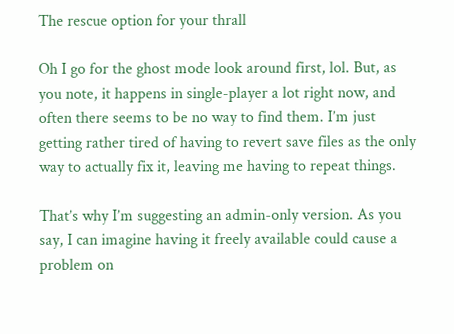The rescue option for your thrall

Oh I go for the ghost mode look around first, lol. But, as you note, it happens in single-player a lot right now, and often there seems to be no way to find them. I’m just getting rather tired of having to revert save files as the only way to actually fix it, leaving me having to repeat things.

That’s why I’m suggesting an admin-only version. As you say, I can imagine having it freely available could cause a problem on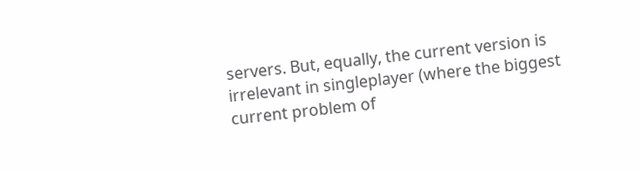servers. But, equally, the current version is irrelevant in singleplayer (where the biggest current problem of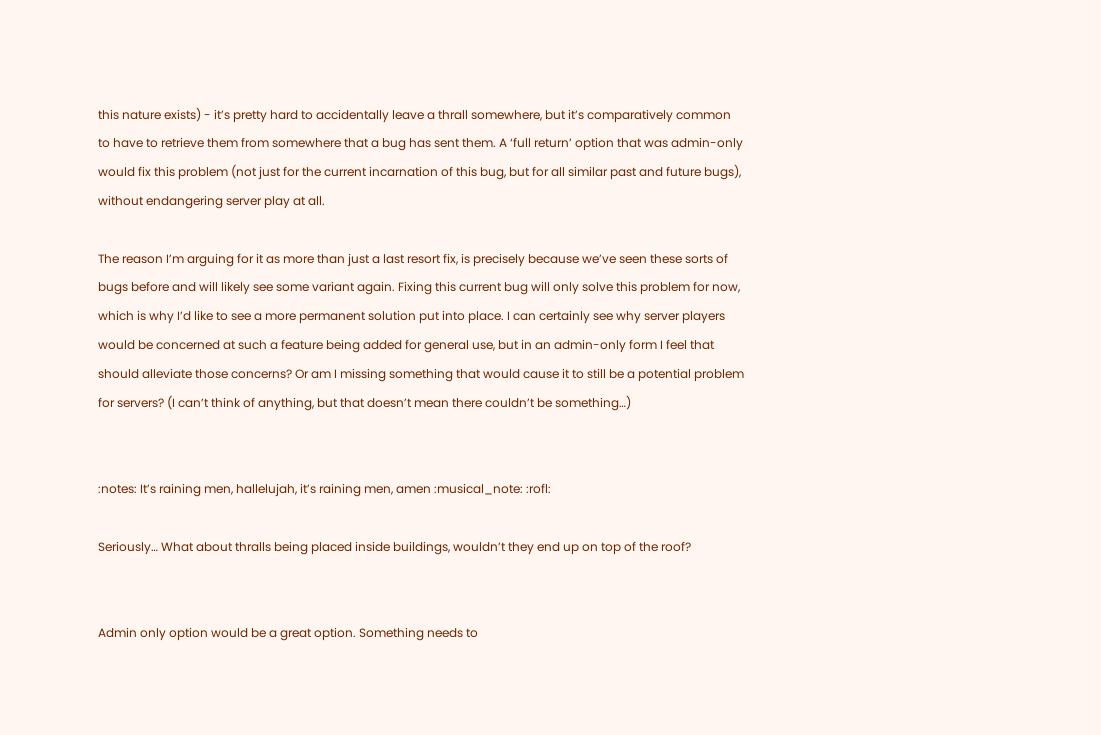this nature exists) - it’s pretty hard to accidentally leave a thrall somewhere, but it’s comparatively common to have to retrieve them from somewhere that a bug has sent them. A ‘full return’ option that was admin-only would fix this problem (not just for the current incarnation of this bug, but for all similar past and future bugs), without endangering server play at all.

The reason I’m arguing for it as more than just a last resort fix, is precisely because we’ve seen these sorts of bugs before and will likely see some variant again. Fixing this current bug will only solve this problem for now, which is why I’d like to see a more permanent solution put into place. I can certainly see why server players would be concerned at such a feature being added for general use, but in an admin-only form I feel that should alleviate those concerns? Or am I missing something that would cause it to still be a potential problem for servers? (I can’t think of anything, but that doesn’t mean there couldn’t be something…)


:notes: It’s raining men, hallelujah, it’s raining men, amen :musical_note: :rofl:

Seriously… What about thralls being placed inside buildings, wouldn’t they end up on top of the roof?


Admin only option would be a great option. Something needs to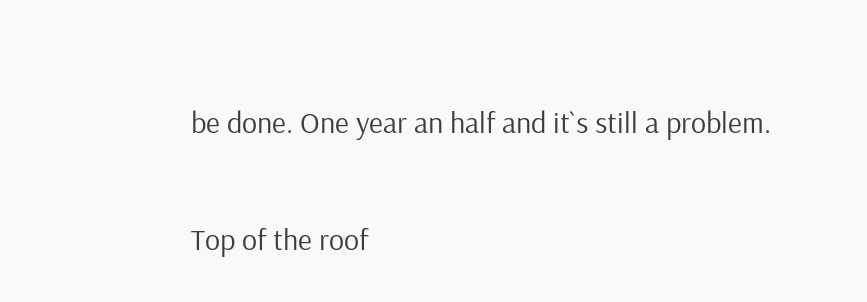be done. One year an half and it`s still a problem.


Top of the roof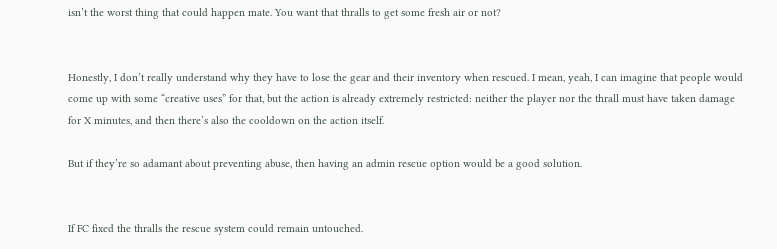isn’t the worst thing that could happen mate. You want that thralls to get some fresh air or not?


Honestly, I don’t really understand why they have to lose the gear and their inventory when rescued. I mean, yeah, I can imagine that people would come up with some “creative uses” for that, but the action is already extremely restricted: neither the player nor the thrall must have taken damage for X minutes, and then there’s also the cooldown on the action itself.

But if they’re so adamant about preventing abuse, then having an admin rescue option would be a good solution.


If FC fixed the thralls the rescue system could remain untouched.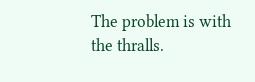The problem is with the thralls.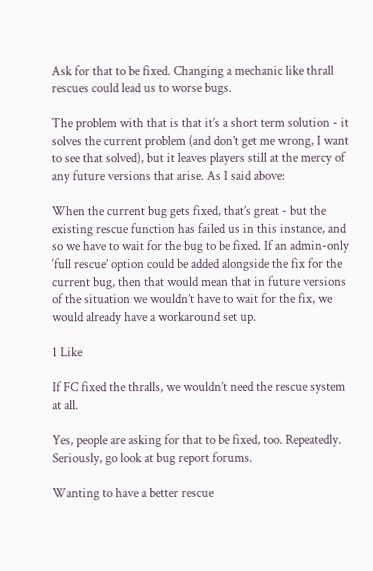Ask for that to be fixed. Changing a mechanic like thrall rescues could lead us to worse bugs.

The problem with that is that it’s a short term solution - it solves the current problem (and don’t get me wrong, I want to see that solved), but it leaves players still at the mercy of any future versions that arise. As I said above:

When the current bug gets fixed, that’s great - but the existing rescue function has failed us in this instance, and so we have to wait for the bug to be fixed. If an admin-only ‘full rescue’ option could be added alongside the fix for the current bug, then that would mean that in future versions of the situation we wouldn’t have to wait for the fix, we would already have a workaround set up.

1 Like

If FC fixed the thralls, we wouldn’t need the rescue system at all.

Yes, people are asking for that to be fixed, too. Repeatedly. Seriously, go look at bug report forums.

Wanting to have a better rescue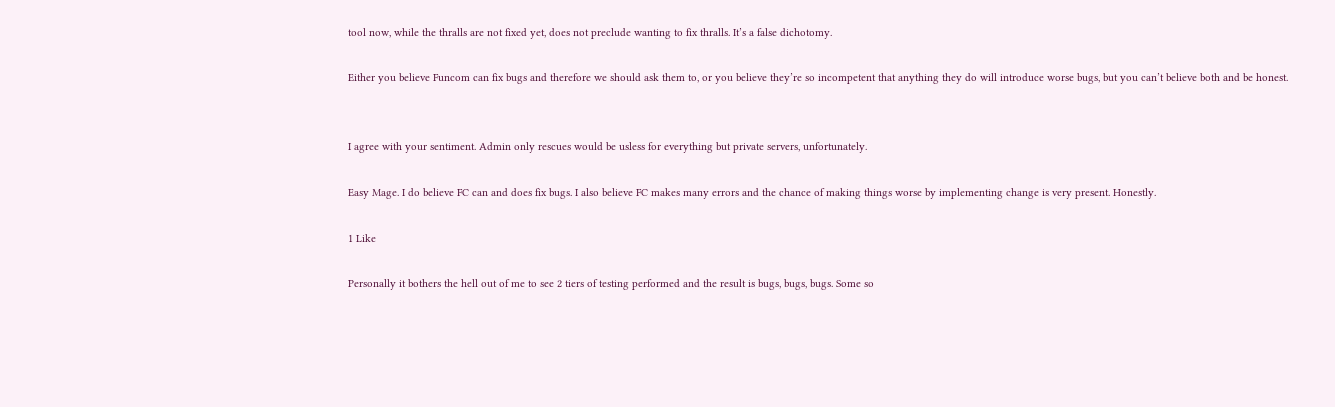tool now, while the thralls are not fixed yet, does not preclude wanting to fix thralls. It’s a false dichotomy.

Either you believe Funcom can fix bugs and therefore we should ask them to, or you believe they’re so incompetent that anything they do will introduce worse bugs, but you can’t believe both and be honest.


I agree with your sentiment. Admin only rescues would be usless for everything but private servers, unfortunately.

Easy Mage. I do believe FC can and does fix bugs. I also believe FC makes many errors and the chance of making things worse by implementing change is very present. Honestly.

1 Like

Personally it bothers the hell out of me to see 2 tiers of testing performed and the result is bugs, bugs, bugs. Some so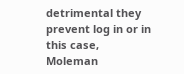detrimental they prevent log in or in this case, Moleman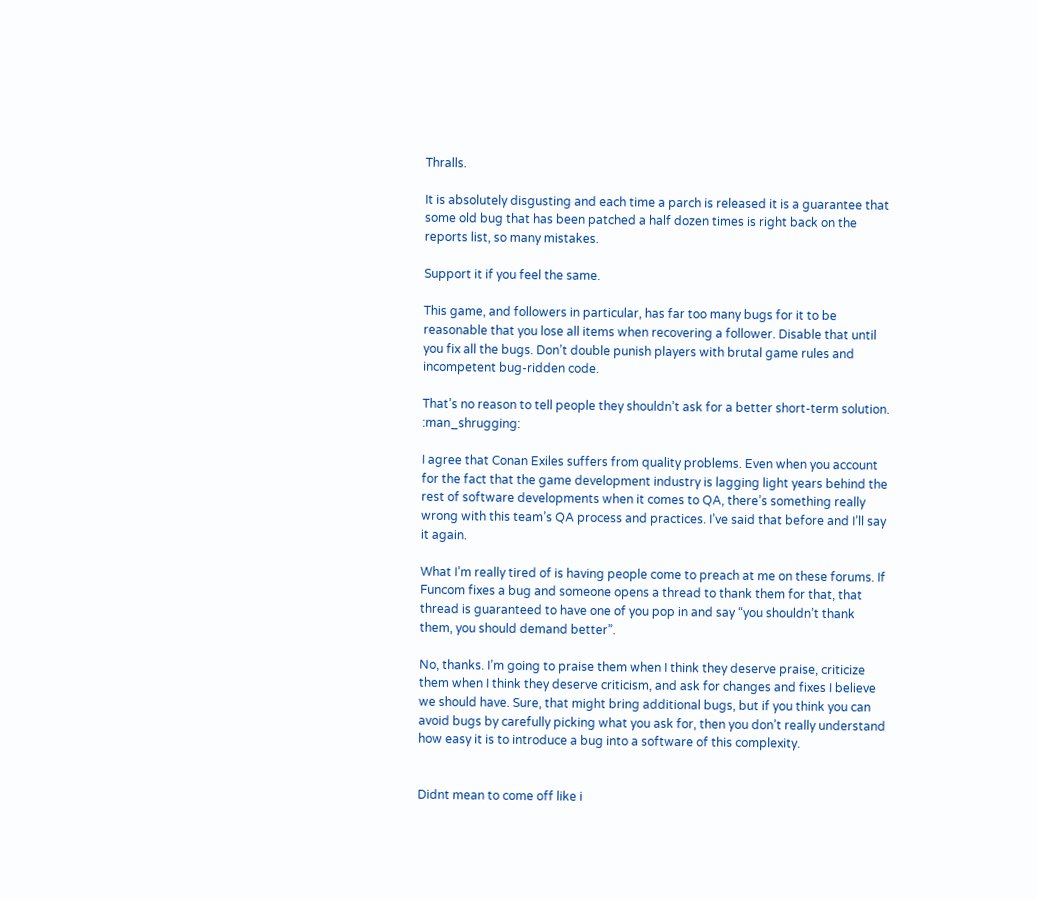Thralls.

It is absolutely disgusting and each time a parch is released it is a guarantee that some old bug that has been patched a half dozen times is right back on the reports list, so many mistakes.

Support it if you feel the same.

This game, and followers in particular, has far too many bugs for it to be reasonable that you lose all items when recovering a follower. Disable that until you fix all the bugs. Don’t double punish players with brutal game rules and incompetent bug-ridden code.

That’s no reason to tell people they shouldn’t ask for a better short-term solution. :man_shrugging:

I agree that Conan Exiles suffers from quality problems. Even when you account for the fact that the game development industry is lagging light years behind the rest of software developments when it comes to QA, there’s something really wrong with this team’s QA process and practices. I’ve said that before and I’ll say it again.

What I’m really tired of is having people come to preach at me on these forums. If Funcom fixes a bug and someone opens a thread to thank them for that, that thread is guaranteed to have one of you pop in and say “you shouldn’t thank them, you should demand better”.

No, thanks. I’m going to praise them when I think they deserve praise, criticize them when I think they deserve criticism, and ask for changes and fixes I believe we should have. Sure, that might bring additional bugs, but if you think you can avoid bugs by carefully picking what you ask for, then you don’t really understand how easy it is to introduce a bug into a software of this complexity.


Didnt mean to come off like i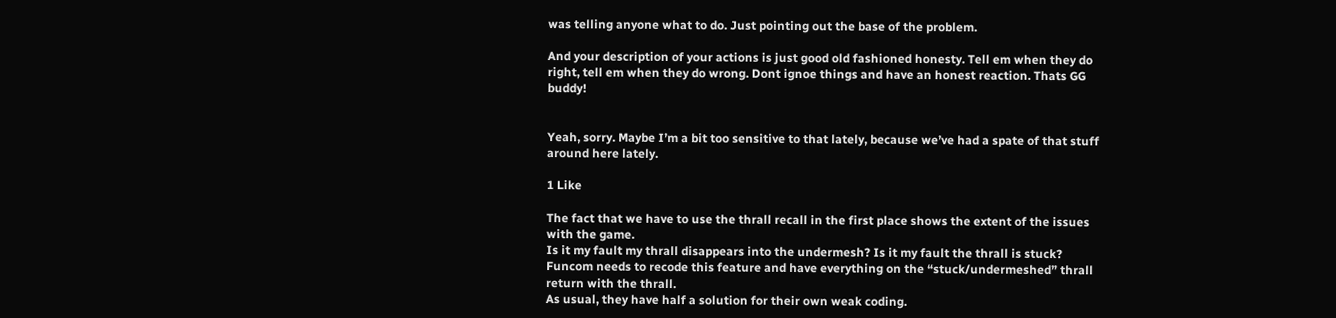was telling anyone what to do. Just pointing out the base of the problem.

And your description of your actions is just good old fashioned honesty. Tell em when they do right, tell em when they do wrong. Dont ignoe things and have an honest reaction. Thats GG buddy!


Yeah, sorry. Maybe I’m a bit too sensitive to that lately, because we’ve had a spate of that stuff around here lately.

1 Like

The fact that we have to use the thrall recall in the first place shows the extent of the issues with the game.
Is it my fault my thrall disappears into the undermesh? Is it my fault the thrall is stuck?
Funcom needs to recode this feature and have everything on the “stuck/undermeshed” thrall return with the thrall.
As usual, they have half a solution for their own weak coding.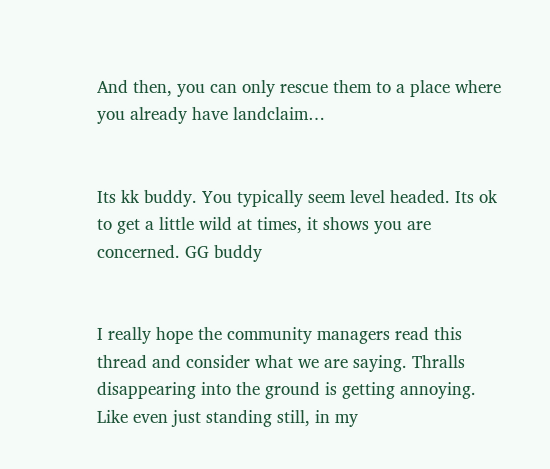And then, you can only rescue them to a place where you already have landclaim…


Its kk buddy. You typically seem level headed. Its ok to get a little wild at times, it shows you are concerned. GG buddy


I really hope the community managers read this thread and consider what we are saying. Thralls disappearing into the ground is getting annoying. Like even just standing still, in my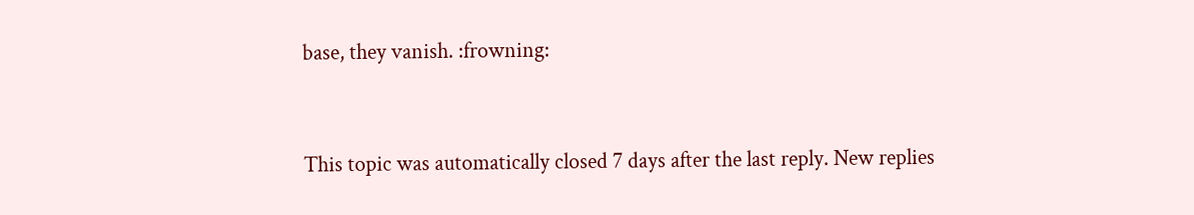base, they vanish. :frowning:


This topic was automatically closed 7 days after the last reply. New replies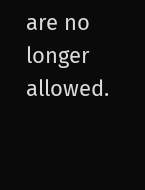are no longer allowed.